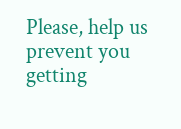Please, help us prevent you getting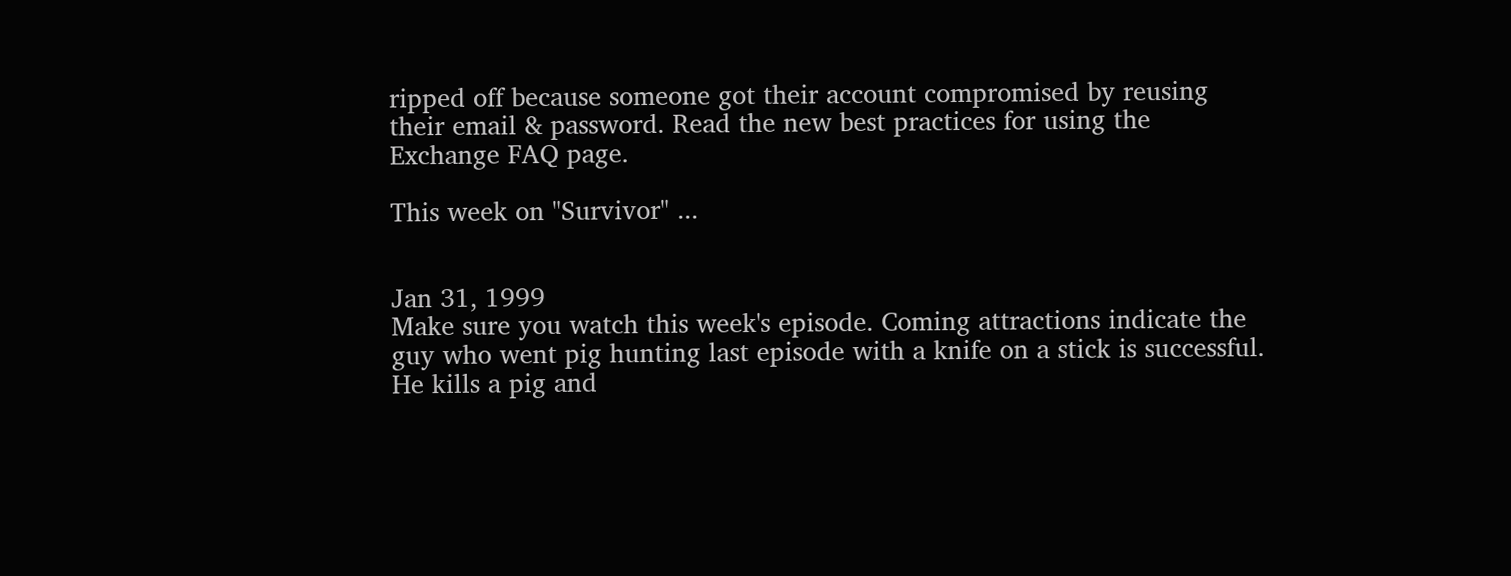ripped off because someone got their account compromised by reusing their email & password. Read the new best practices for using the Exchange FAQ page.

This week on "Survivor" ...


Jan 31, 1999
Make sure you watch this week's episode. Coming attractions indicate the guy who went pig hunting last episode with a knife on a stick is successful. He kills a pig and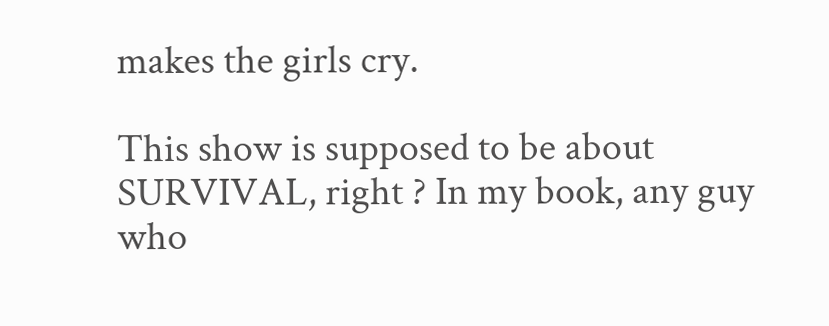makes the girls cry.

This show is supposed to be about SURVIVAL, right ? In my book, any guy who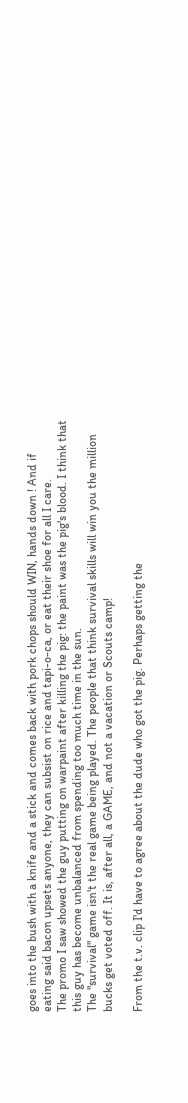goes into the bush with a knife and a stick and comes back with pork chops should WIN, hands down ! And if eating said bacon upsets anyone, they can subsist on rice and tapi-o-ca, or eat their shoe for all I care.
The promo I saw showed the guy putting on warpaint after killing the pig: the paint was the pig's blood. I think that this guy has become unbalanced from spending too much time in the sun.
The "survival" game isn't the real game being played. The people that think survival skills will win you the million bucks get voted off. It is, after all, a GAME, and not a vacation or Scouts camp!

From the t.v. clip I'd have to agree about the dude who got the pig. Perhaps getting the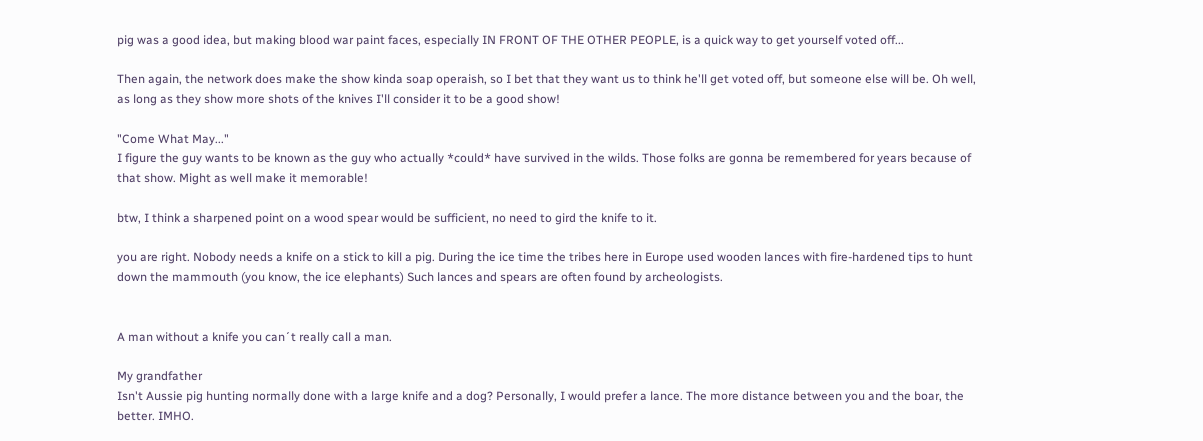pig was a good idea, but making blood war paint faces, especially IN FRONT OF THE OTHER PEOPLE, is a quick way to get yourself voted off...

Then again, the network does make the show kinda soap operaish, so I bet that they want us to think he'll get voted off, but someone else will be. Oh well, as long as they show more shots of the knives I'll consider it to be a good show!

"Come What May..."
I figure the guy wants to be known as the guy who actually *could* have survived in the wilds. Those folks are gonna be remembered for years because of that show. Might as well make it memorable!

btw, I think a sharpened point on a wood spear would be sufficient, no need to gird the knife to it.

you are right. Nobody needs a knife on a stick to kill a pig. During the ice time the tribes here in Europe used wooden lances with fire-hardened tips to hunt down the mammouth (you know, the ice elephants) Such lances and spears are often found by archeologists.


A man without a knife you can´t really call a man.

My grandfather
Isn't Aussie pig hunting normally done with a large knife and a dog? Personally, I would prefer a lance. The more distance between you and the boar, the better. IMHO.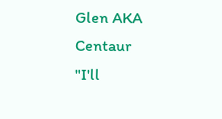Glen AKA Centaur
"I'll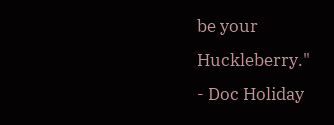be your Huckleberry."
- Doc Holiday